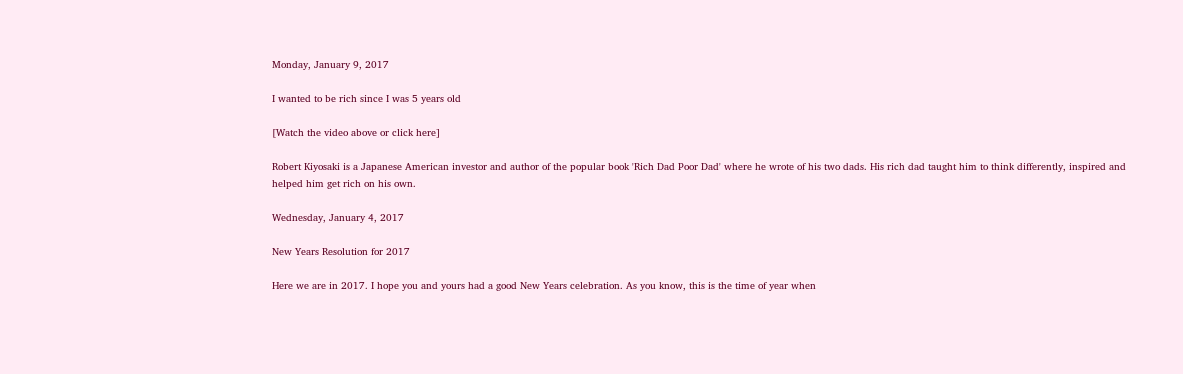Monday, January 9, 2017

I wanted to be rich since I was 5 years old

[Watch the video above or click here]

Robert Kiyosaki is a Japanese American investor and author of the popular book 'Rich Dad Poor Dad' where he wrote of his two dads. His rich dad taught him to think differently, inspired and helped him get rich on his own.

Wednesday, January 4, 2017

New Years Resolution for 2017

Here we are in 2017. I hope you and yours had a good New Years celebration. As you know, this is the time of year when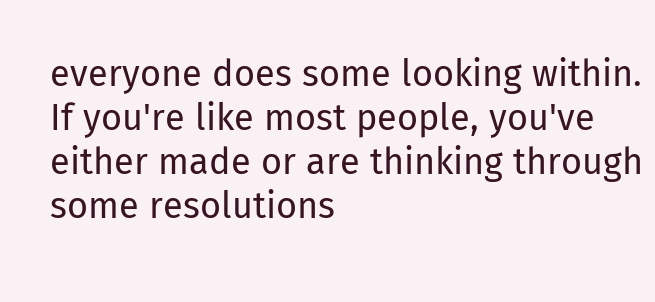everyone does some looking within. If you're like most people, you've either made or are thinking through some resolutions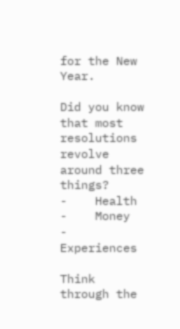for the New Year.

Did you know that most resolutions revolve around three things?
-    Health
-    Money
-    Experiences

Think through the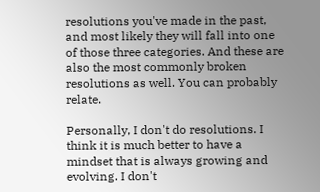resolutions you've made in the past, and most likely they will fall into one of those three categories. And these are also the most commonly broken resolutions as well. You can probably relate.

Personally, I don't do resolutions. I think it is much better to have a mindset that is always growing and evolving. I don't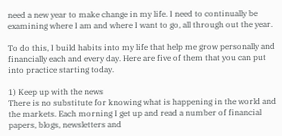need a new year to make change in my life. I need to continually be examining where I am and where I want to go, all through out the year.

To do this, I build habits into my life that help me grow personally and financially each and every day. Here are five of them that you can put into practice starting today.

1) Keep up with the news
There is no substitute for knowing what is happening in the world and the markets. Each morning I get up and read a number of financial papers, blogs, newsletters and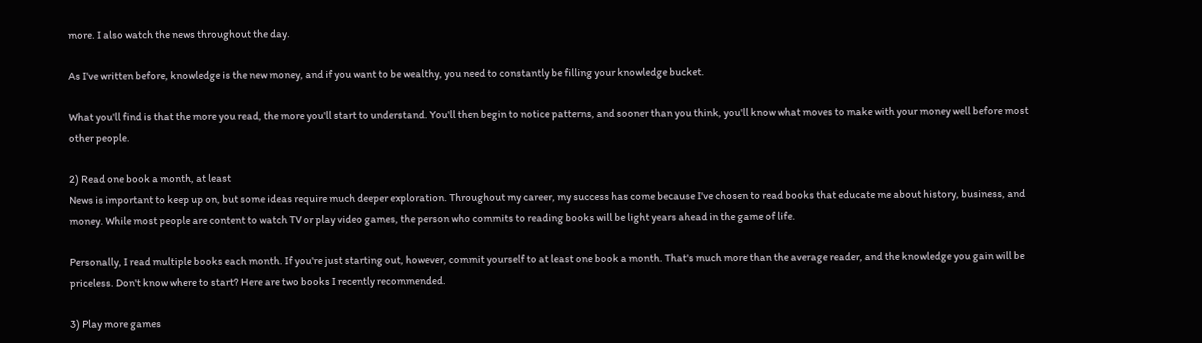more. I also watch the news throughout the day.

As I've written before, knowledge is the new money, and if you want to be wealthy, you need to constantly be filling your knowledge bucket.

What you'll find is that the more you read, the more you'll start to understand. You'll then begin to notice patterns, and sooner than you think, you'll know what moves to make with your money well before most other people.

2) Read one book a month, at least
News is important to keep up on, but some ideas require much deeper exploration. Throughout my career, my success has come because I've chosen to read books that educate me about history, business, and money. While most people are content to watch TV or play video games, the person who commits to reading books will be light years ahead in the game of life.

Personally, I read multiple books each month. If you're just starting out, however, commit yourself to at least one book a month. That's much more than the average reader, and the knowledge you gain will be priceless. Don't know where to start? Here are two books I recently recommended.

3) Play more games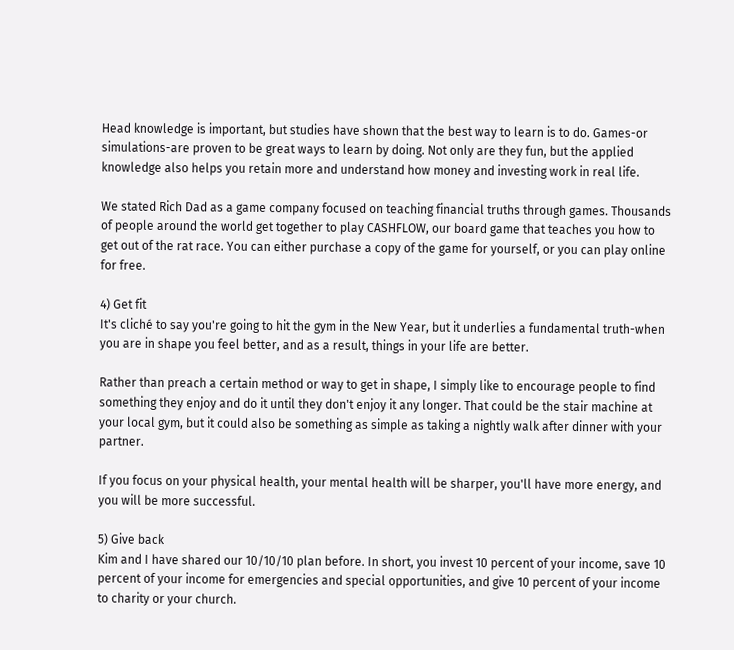Head knowledge is important, but studies have shown that the best way to learn is to do. Games-or simulations-are proven to be great ways to learn by doing. Not only are they fun, but the applied knowledge also helps you retain more and understand how money and investing work in real life.

We stated Rich Dad as a game company focused on teaching financial truths through games. Thousands of people around the world get together to play CASHFLOW, our board game that teaches you how to get out of the rat race. You can either purchase a copy of the game for yourself, or you can play online for free.

4) Get fit
It's cliché to say you're going to hit the gym in the New Year, but it underlies a fundamental truth-when you are in shape you feel better, and as a result, things in your life are better.

Rather than preach a certain method or way to get in shape, I simply like to encourage people to find something they enjoy and do it until they don't enjoy it any longer. That could be the stair machine at your local gym, but it could also be something as simple as taking a nightly walk after dinner with your partner.

If you focus on your physical health, your mental health will be sharper, you'll have more energy, and you will be more successful.

5) Give back
Kim and I have shared our 10/10/10 plan before. In short, you invest 10 percent of your income, save 10 percent of your income for emergencies and special opportunities, and give 10 percent of your income to charity or your church.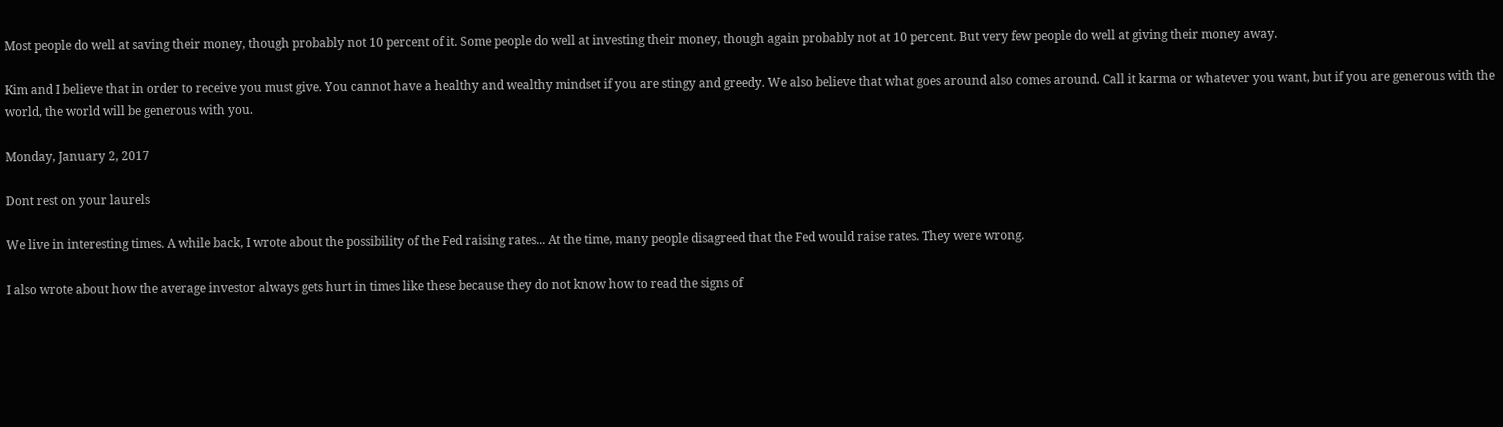Most people do well at saving their money, though probably not 10 percent of it. Some people do well at investing their money, though again probably not at 10 percent. But very few people do well at giving their money away.

Kim and I believe that in order to receive you must give. You cannot have a healthy and wealthy mindset if you are stingy and greedy. We also believe that what goes around also comes around. Call it karma or whatever you want, but if you are generous with the world, the world will be generous with you.

Monday, January 2, 2017

Dont rest on your laurels

We live in interesting times. A while back, I wrote about the possibility of the Fed raising rates... At the time, many people disagreed that the Fed would raise rates. They were wrong.

I also wrote about how the average investor always gets hurt in times like these because they do not know how to read the signs of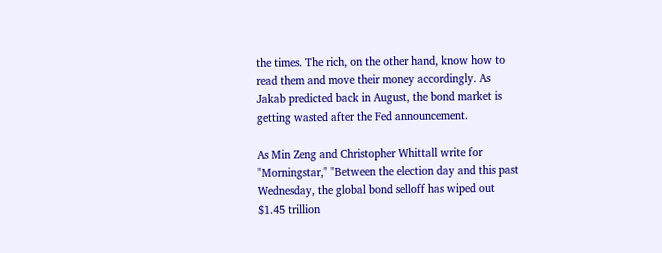the times. The rich, on the other hand, know how to read them and move their money accordingly. As Jakab predicted back in August, the bond market is getting wasted after the Fed announcement.

As Min Zeng and Christopher Whittall write for "Morningstar," "Between the election day and this past Wednesday, the global bond selloff has wiped out $1.45 trillion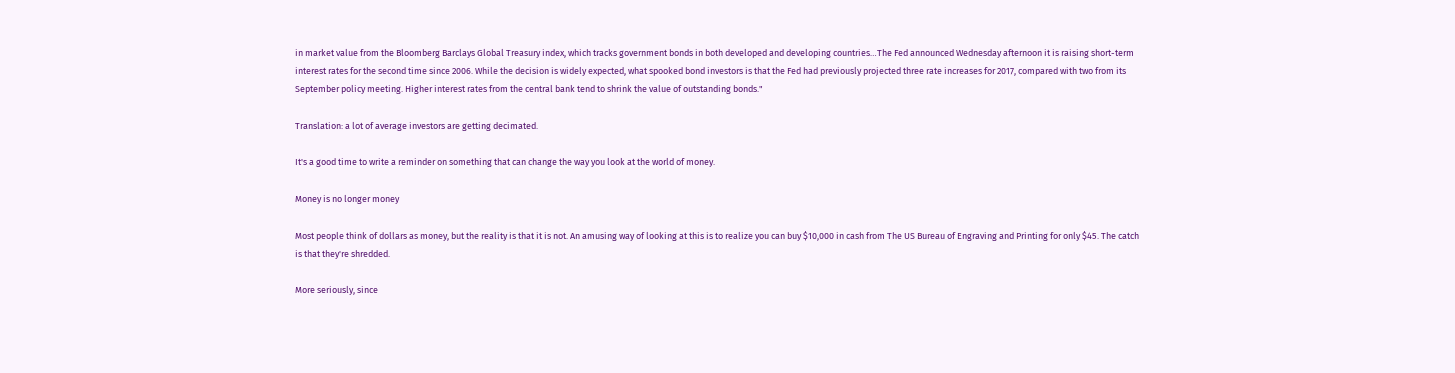in market value from the Bloomberg Barclays Global Treasury index, which tracks government bonds in both developed and developing countries…The Fed announced Wednesday afternoon it is raising short-term interest rates for the second time since 2006. While the decision is widely expected, what spooked bond investors is that the Fed had previously projected three rate increases for 2017, compared with two from its September policy meeting. Higher interest rates from the central bank tend to shrink the value of outstanding bonds."

Translation: a lot of average investors are getting decimated.

It's a good time to write a reminder on something that can change the way you look at the world of money.

Money is no longer money

Most people think of dollars as money, but the reality is that it is not. An amusing way of looking at this is to realize you can buy $10,000 in cash from The US Bureau of Engraving and Printing for only $45. The catch is that they're shredded.

More seriously, since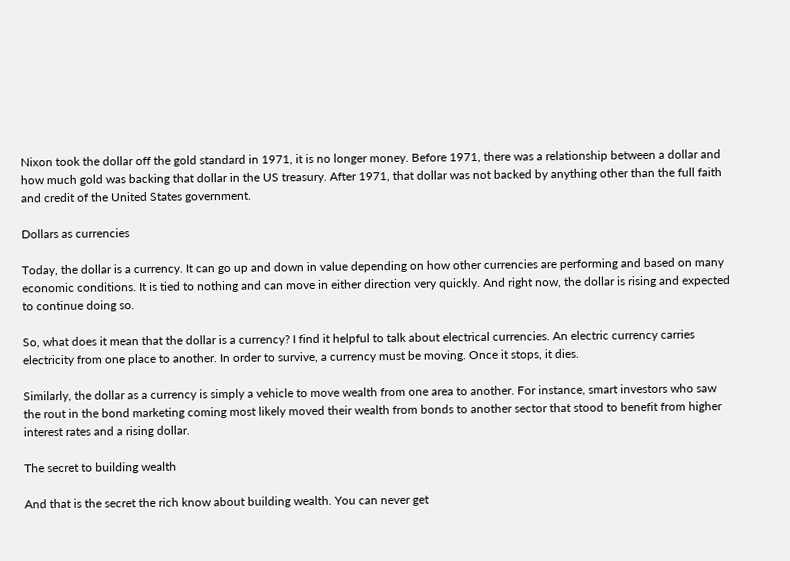Nixon took the dollar off the gold standard in 1971, it is no longer money. Before 1971, there was a relationship between a dollar and how much gold was backing that dollar in the US treasury. After 1971, that dollar was not backed by anything other than the full faith and credit of the United States government.

Dollars as currencies

Today, the dollar is a currency. It can go up and down in value depending on how other currencies are performing and based on many economic conditions. It is tied to nothing and can move in either direction very quickly. And right now, the dollar is rising and expected to continue doing so.

So, what does it mean that the dollar is a currency? I find it helpful to talk about electrical currencies. An electric currency carries electricity from one place to another. In order to survive, a currency must be moving. Once it stops, it dies.

Similarly, the dollar as a currency is simply a vehicle to move wealth from one area to another. For instance, smart investors who saw the rout in the bond marketing coming most likely moved their wealth from bonds to another sector that stood to benefit from higher interest rates and a rising dollar.

The secret to building wealth

And that is the secret the rich know about building wealth. You can never get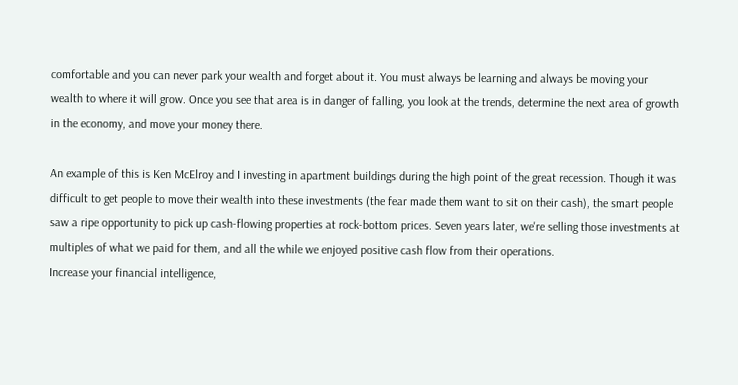comfortable and you can never park your wealth and forget about it. You must always be learning and always be moving your wealth to where it will grow. Once you see that area is in danger of falling, you look at the trends, determine the next area of growth in the economy, and move your money there.

An example of this is Ken McElroy and I investing in apartment buildings during the high point of the great recession. Though it was difficult to get people to move their wealth into these investments (the fear made them want to sit on their cash), the smart people saw a ripe opportunity to pick up cash-flowing properties at rock-bottom prices. Seven years later, we're selling those investments at multiples of what we paid for them, and all the while we enjoyed positive cash flow from their operations.
Increase your financial intelligence,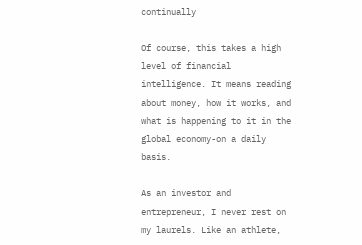continually

Of course, this takes a high level of financial intelligence. It means reading about money, how it works, and what is happening to it in the global economy-on a daily basis.

As an investor and entrepreneur, I never rest on my laurels. Like an athlete,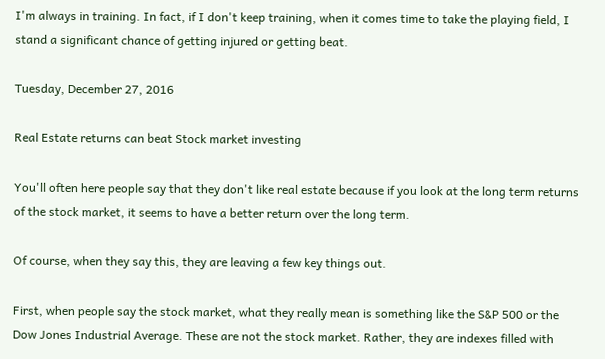I'm always in training. In fact, if I don't keep training, when it comes time to take the playing field, I stand a significant chance of getting injured or getting beat.

Tuesday, December 27, 2016

Real Estate returns can beat Stock market investing

You'll often here people say that they don't like real estate because if you look at the long term returns of the stock market, it seems to have a better return over the long term.

Of course, when they say this, they are leaving a few key things out.

First, when people say the stock market, what they really mean is something like the S&P 500 or the Dow Jones Industrial Average. These are not the stock market. Rather, they are indexes filled with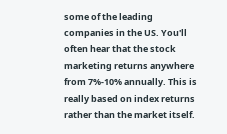some of the leading companies in the US. You'll often hear that the stock marketing returns anywhere from 7%-10% annually. This is really based on index returns rather than the market itself.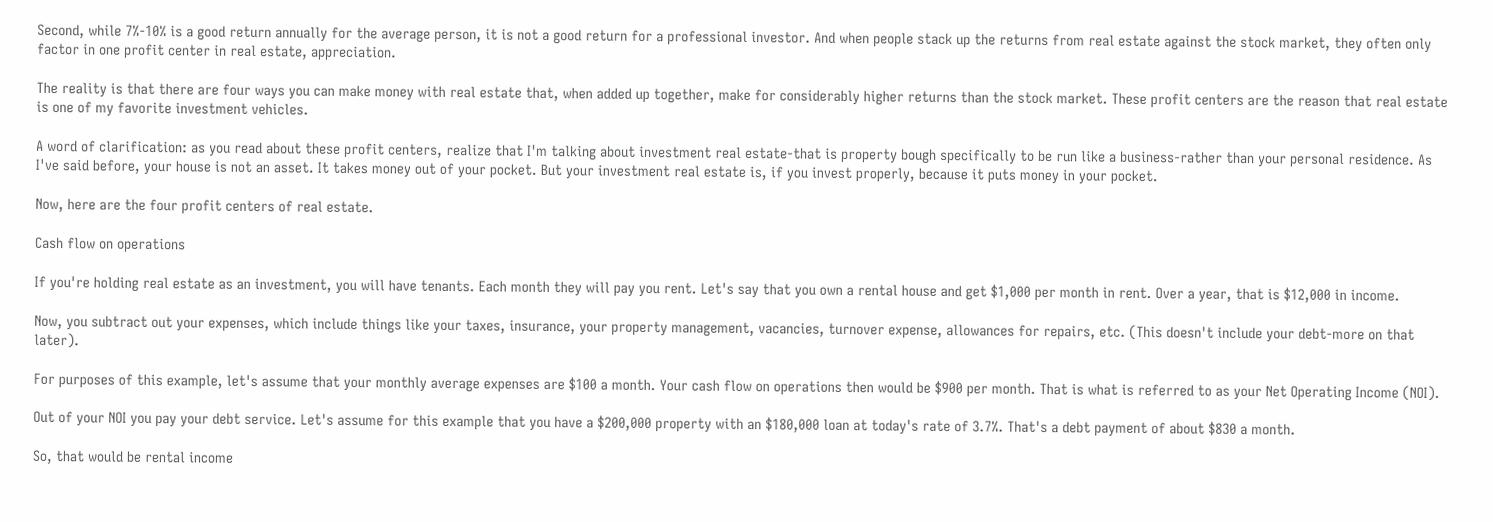Second, while 7%-10% is a good return annually for the average person, it is not a good return for a professional investor. And when people stack up the returns from real estate against the stock market, they often only factor in one profit center in real estate, appreciation.

The reality is that there are four ways you can make money with real estate that, when added up together, make for considerably higher returns than the stock market. These profit centers are the reason that real estate is one of my favorite investment vehicles.

A word of clarification: as you read about these profit centers, realize that I'm talking about investment real estate-that is property bough specifically to be run like a business-rather than your personal residence. As I've said before, your house is not an asset. It takes money out of your pocket. But your investment real estate is, if you invest properly, because it puts money in your pocket.

Now, here are the four profit centers of real estate.

Cash flow on operations

If you're holding real estate as an investment, you will have tenants. Each month they will pay you rent. Let's say that you own a rental house and get $1,000 per month in rent. Over a year, that is $12,000 in income.

Now, you subtract out your expenses, which include things like your taxes, insurance, your property management, vacancies, turnover expense, allowances for repairs, etc. (This doesn't include your debt-more on that later).

For purposes of this example, let's assume that your monthly average expenses are $100 a month. Your cash flow on operations then would be $900 per month. That is what is referred to as your Net Operating Income (NOI).

Out of your NOI you pay your debt service. Let's assume for this example that you have a $200,000 property with an $180,000 loan at today's rate of 3.7%. That's a debt payment of about $830 a month.

So, that would be rental income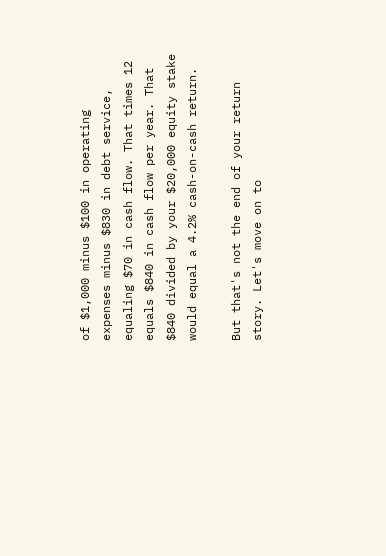of $1,000 minus $100 in operating expenses minus $830 in debt service, equaling $70 in cash flow. That times 12 equals $840 in cash flow per year. That $840 divided by your $20,000 equity stake would equal a 4.2% cash-on-cash return.

But that's not the end of your return story. Let's move on to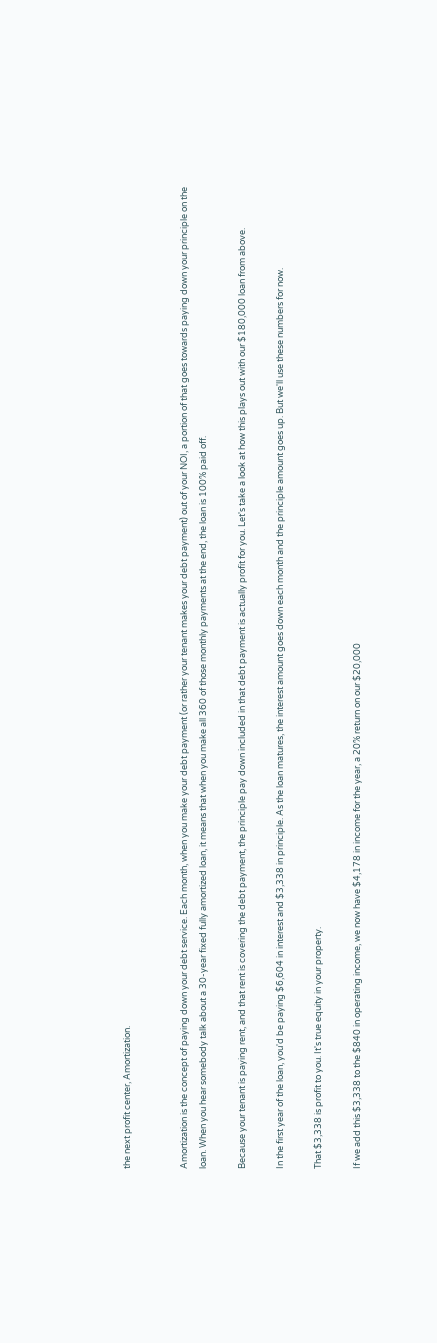the next profit center, Amortization.


Amortization is the concept of paying down your debt service. Each month, when you make your debt payment (or rather your tenant makes your debt payment) out of your NOI, a portion of that goes towards paying down your principle on the loan. When you hear somebody talk about a 30-year fixed fully amortized loan, it means that when you make all 360 of those monthly payments at the end, the loan is 100% paid off.

Because your tenant is paying rent, and that rent is covering the debt payment, the principle pay down included in that debt payment is actually profit for you. Let's take a look at how this plays out with our $180,000 loan from above.

In the first year of the loan, you'd be paying $6,604 in interest and $3,338 in principle. As the loan matures, the interest amount goes down each month and the principle amount goes up. But we'll use these numbers for now.

That $3,338 is profit to you. It's true equity in your property.

If we add this $3,338 to the $840 in operating income, we now have $4,178 in income for the year, a 20% return on our $20,000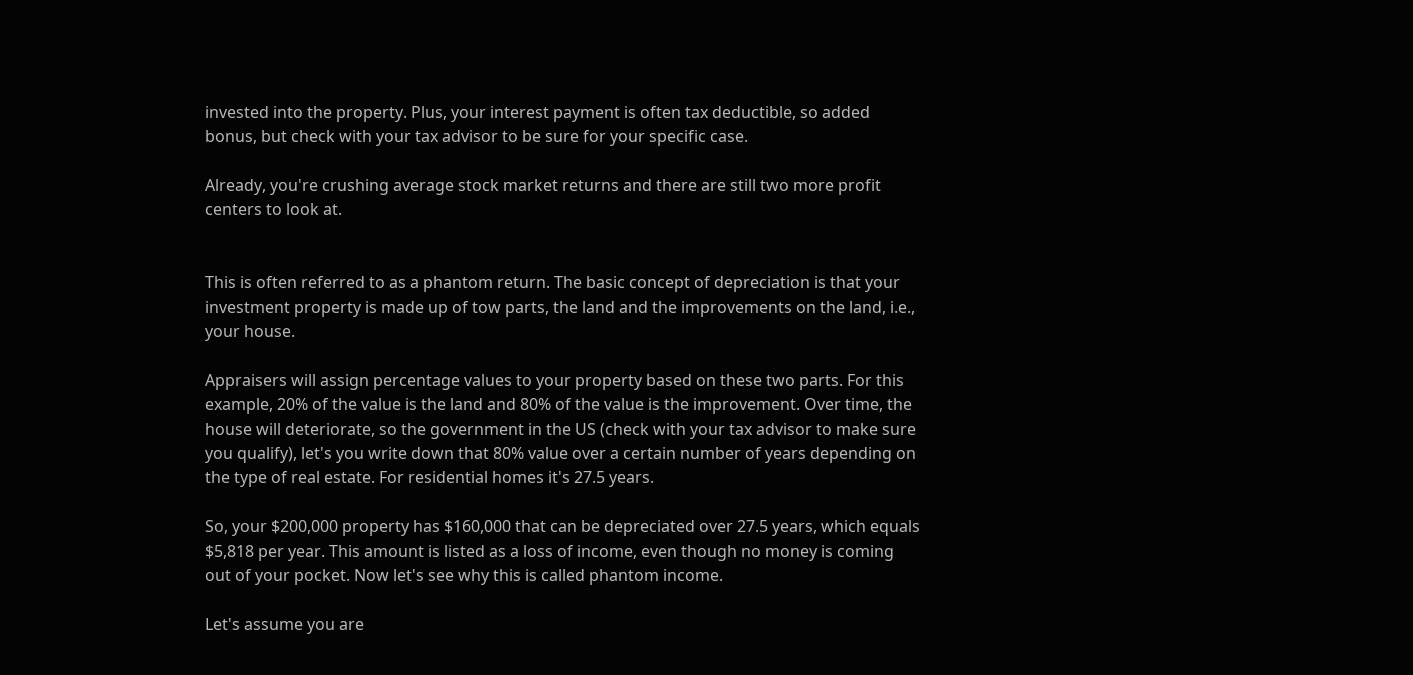invested into the property. Plus, your interest payment is often tax deductible, so added bonus, but check with your tax advisor to be sure for your specific case.

Already, you're crushing average stock market returns and there are still two more profit centers to look at.


This is often referred to as a phantom return. The basic concept of depreciation is that your investment property is made up of tow parts, the land and the improvements on the land, i.e., your house.

Appraisers will assign percentage values to your property based on these two parts. For this example, 20% of the value is the land and 80% of the value is the improvement. Over time, the house will deteriorate, so the government in the US (check with your tax advisor to make sure you qualify), let's you write down that 80% value over a certain number of years depending on the type of real estate. For residential homes it's 27.5 years.

So, your $200,000 property has $160,000 that can be depreciated over 27.5 years, which equals $5,818 per year. This amount is listed as a loss of income, even though no money is coming out of your pocket. Now let's see why this is called phantom income.

Let's assume you are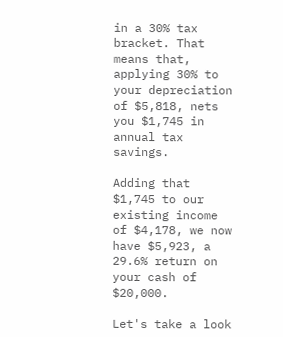in a 30% tax bracket. That means that, applying 30% to your depreciation of $5,818, nets you $1,745 in annual tax savings.

Adding that $1,745 to our existing income of $4,178, we now have $5,923, a 29.6% return on your cash of $20,000.

Let's take a look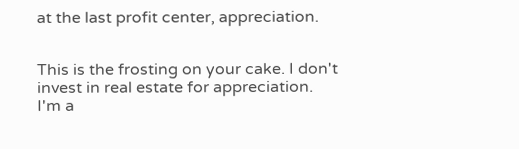at the last profit center, appreciation.


This is the frosting on your cake. I don't invest in real estate for appreciation. I'm a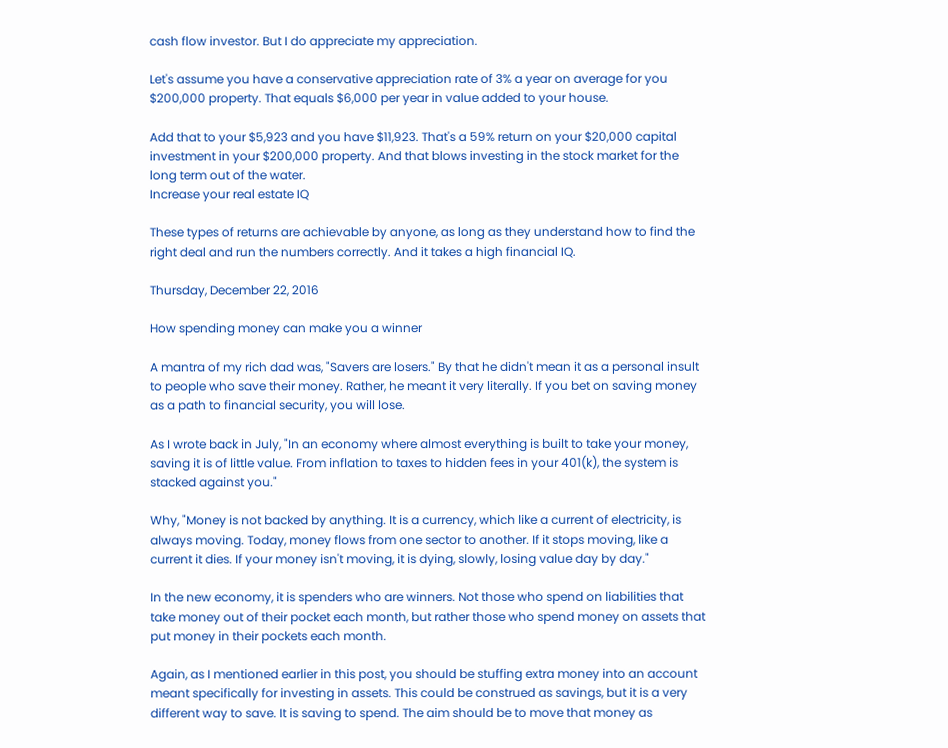cash flow investor. But I do appreciate my appreciation.

Let's assume you have a conservative appreciation rate of 3% a year on average for you $200,000 property. That equals $6,000 per year in value added to your house.

Add that to your $5,923 and you have $11,923. That's a 59% return on your $20,000 capital investment in your $200,000 property. And that blows investing in the stock market for the long term out of the water.
Increase your real estate IQ

These types of returns are achievable by anyone, as long as they understand how to find the right deal and run the numbers correctly. And it takes a high financial IQ.

Thursday, December 22, 2016

How spending money can make you a winner

A mantra of my rich dad was, "Savers are losers." By that he didn't mean it as a personal insult to people who save their money. Rather, he meant it very literally. If you bet on saving money as a path to financial security, you will lose.

As I wrote back in July, "In an economy where almost everything is built to take your money, saving it is of little value. From inflation to taxes to hidden fees in your 401(k), the system is stacked against you."

Why, "Money is not backed by anything. It is a currency, which like a current of electricity, is always moving. Today, money flows from one sector to another. If it stops moving, like a current it dies. If your money isn't moving, it is dying, slowly, losing value day by day."

In the new economy, it is spenders who are winners. Not those who spend on liabilities that take money out of their pocket each month, but rather those who spend money on assets that put money in their pockets each month.

Again, as I mentioned earlier in this post, you should be stuffing extra money into an account meant specifically for investing in assets. This could be construed as savings, but it is a very different way to save. It is saving to spend. The aim should be to move that money as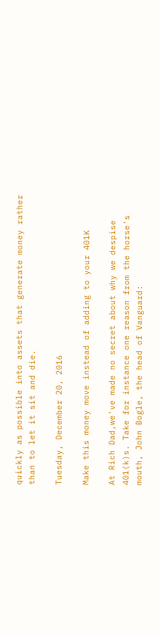quickly as possible into assets that generate money rather than to let it sit and die.

Tuesday, December 20, 2016

Make this money move instead of adding to your 401K

At Rich Dad,we've made no secret about why we despise 401(k)s. Take for instance one reason from the horse's mouth, John Bogle, the head of Vanguard: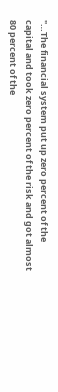"…The financial system put up zero percent of the capital and took zero percent of the risk and got almost 80 percent of the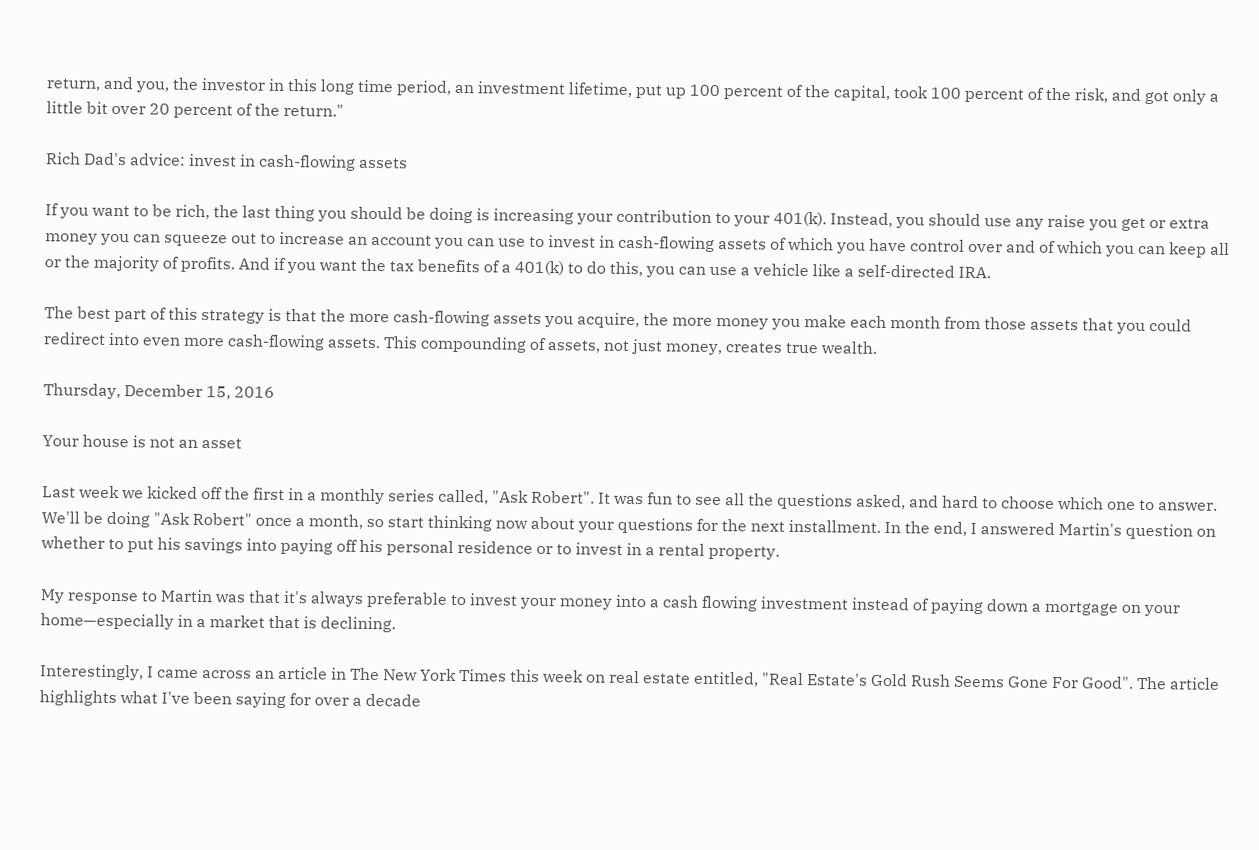return, and you, the investor in this long time period, an investment lifetime, put up 100 percent of the capital, took 100 percent of the risk, and got only a little bit over 20 percent of the return."

Rich Dad's advice: invest in cash-flowing assets

If you want to be rich, the last thing you should be doing is increasing your contribution to your 401(k). Instead, you should use any raise you get or extra money you can squeeze out to increase an account you can use to invest in cash-flowing assets of which you have control over and of which you can keep all or the majority of profits. And if you want the tax benefits of a 401(k) to do this, you can use a vehicle like a self-directed IRA.

The best part of this strategy is that the more cash-flowing assets you acquire, the more money you make each month from those assets that you could redirect into even more cash-flowing assets. This compounding of assets, not just money, creates true wealth.

Thursday, December 15, 2016

Your house is not an asset

Last week we kicked off the first in a monthly series called, "Ask Robert". It was fun to see all the questions asked, and hard to choose which one to answer. We'll be doing "Ask Robert" once a month, so start thinking now about your questions for the next installment. In the end, I answered Martin's question on whether to put his savings into paying off his personal residence or to invest in a rental property.

My response to Martin was that it's always preferable to invest your money into a cash flowing investment instead of paying down a mortgage on your home—especially in a market that is declining.

Interestingly, I came across an article in The New York Times this week on real estate entitled, "Real Estate's Gold Rush Seems Gone For Good". The article highlights what I've been saying for over a decade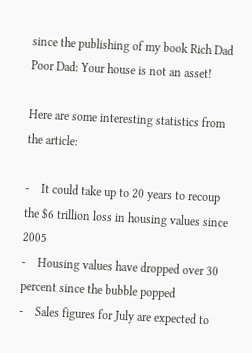since the publishing of my book Rich Dad Poor Dad: Your house is not an asset!

Here are some interesting statistics from the article:

-    It could take up to 20 years to recoup the $6 trillion loss in housing values since 2005
-    Housing values have dropped over 30 percent since the bubble popped
-    Sales figures for July are expected to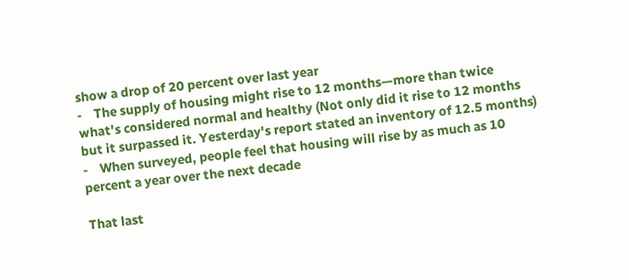show a drop of 20 percent over last year
-    The supply of housing might rise to 12 months—more than twice what's considered normal and healthy (Not only did it rise to 12 months but it surpassed it. Yesterday's report stated an inventory of 12.5 months)
-    When surveyed, people feel that housing will rise by as much as 10 percent a year over the next decade

That last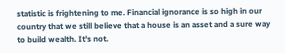statistic is frightening to me. Financial ignorance is so high in our country that we still believe that a house is an asset and a sure way to build wealth. It's not.